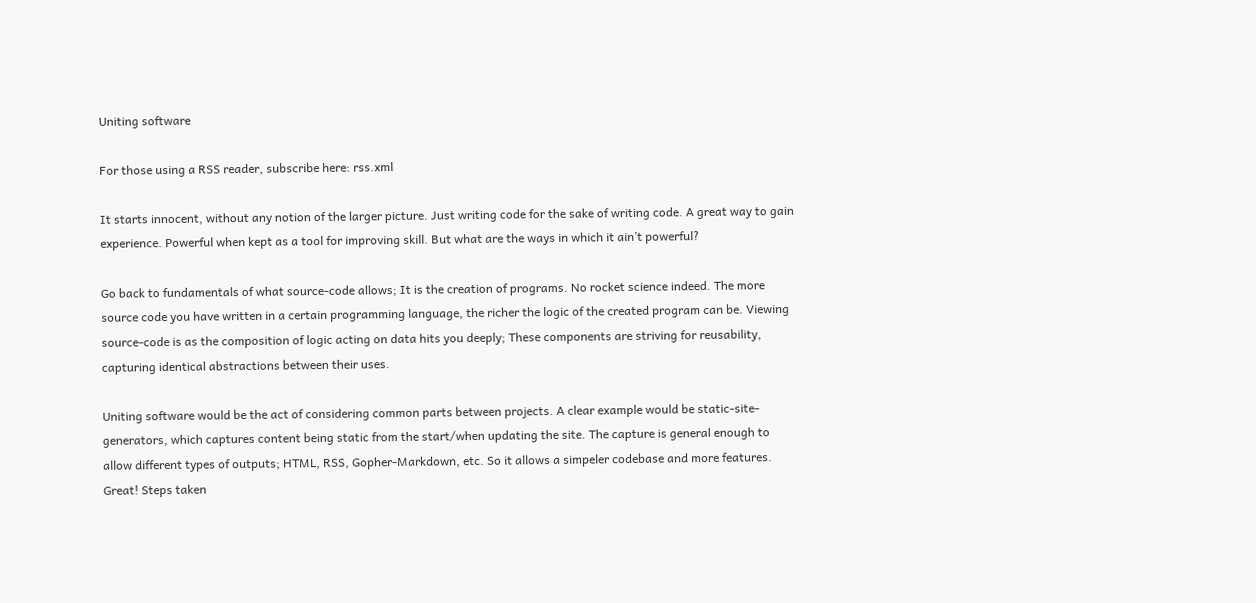Uniting software

For those using a RSS reader, subscribe here: rss.xml

It starts innocent, without any notion of the larger picture. Just writing code for the sake of writing code. A great way to gain experience. Powerful when kept as a tool for improving skill. But what are the ways in which it ain’t powerful?

Go back to fundamentals of what source-code allows; It is the creation of programs. No rocket science indeed. The more source code you have written in a certain programming language, the richer the logic of the created program can be. Viewing source-code is as the composition of logic acting on data hits you deeply; These components are striving for reusability, capturing identical abstractions between their uses.

Uniting software would be the act of considering common parts between projects. A clear example would be static-site-generators, which captures content being static from the start/when updating the site. The capture is general enough to allow different types of outputs; HTML, RSS, Gopher-Markdown, etc. So it allows a simpeler codebase and more features. Great! Steps taken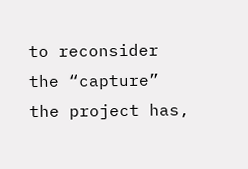to reconsider the “capture” the project has,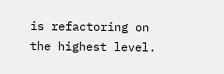is refactoring on the highest level.